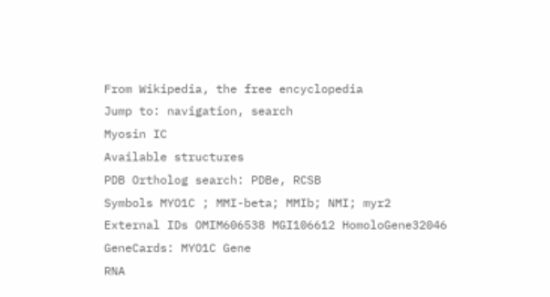From Wikipedia, the free encyclopedia
Jump to: navigation, search
Myosin IC
Available structures
PDB Ortholog search: PDBe, RCSB
Symbols MYO1C ; MMI-beta; MMIb; NMI; myr2
External IDs OMIM606538 MGI106612 HomoloGene32046 GeneCards: MYO1C Gene
RNA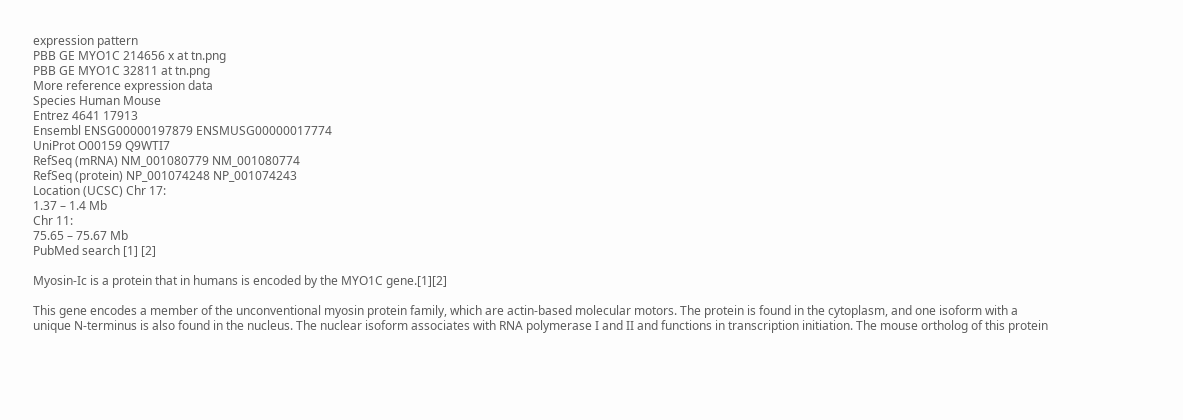expression pattern
PBB GE MYO1C 214656 x at tn.png
PBB GE MYO1C 32811 at tn.png
More reference expression data
Species Human Mouse
Entrez 4641 17913
Ensembl ENSG00000197879 ENSMUSG00000017774
UniProt O00159 Q9WTI7
RefSeq (mRNA) NM_001080779 NM_001080774
RefSeq (protein) NP_001074248 NP_001074243
Location (UCSC) Chr 17:
1.37 – 1.4 Mb
Chr 11:
75.65 – 75.67 Mb
PubMed search [1] [2]

Myosin-Ic is a protein that in humans is encoded by the MYO1C gene.[1][2]

This gene encodes a member of the unconventional myosin protein family, which are actin-based molecular motors. The protein is found in the cytoplasm, and one isoform with a unique N-terminus is also found in the nucleus. The nuclear isoform associates with RNA polymerase I and II and functions in transcription initiation. The mouse ortholog of this protein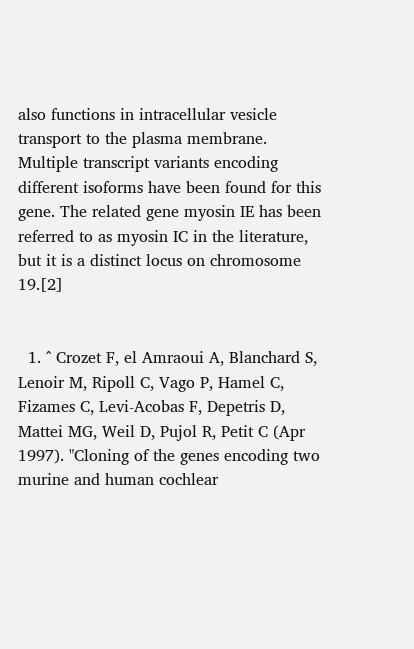also functions in intracellular vesicle transport to the plasma membrane. Multiple transcript variants encoding different isoforms have been found for this gene. The related gene myosin IE has been referred to as myosin IC in the literature, but it is a distinct locus on chromosome 19.[2]


  1. ^ Crozet F, el Amraoui A, Blanchard S, Lenoir M, Ripoll C, Vago P, Hamel C, Fizames C, Levi-Acobas F, Depetris D, Mattei MG, Weil D, Pujol R, Petit C (Apr 1997). "Cloning of the genes encoding two murine and human cochlear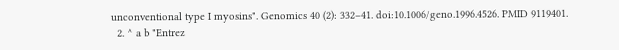unconventional type I myosins". Genomics 40 (2): 332–41. doi:10.1006/geno.1996.4526. PMID 9119401.
  2. ^ a b "Entrez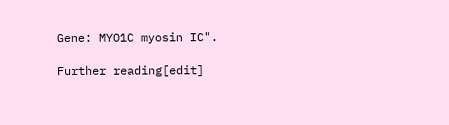Gene: MYO1C myosin IC".

Further reading[edit]